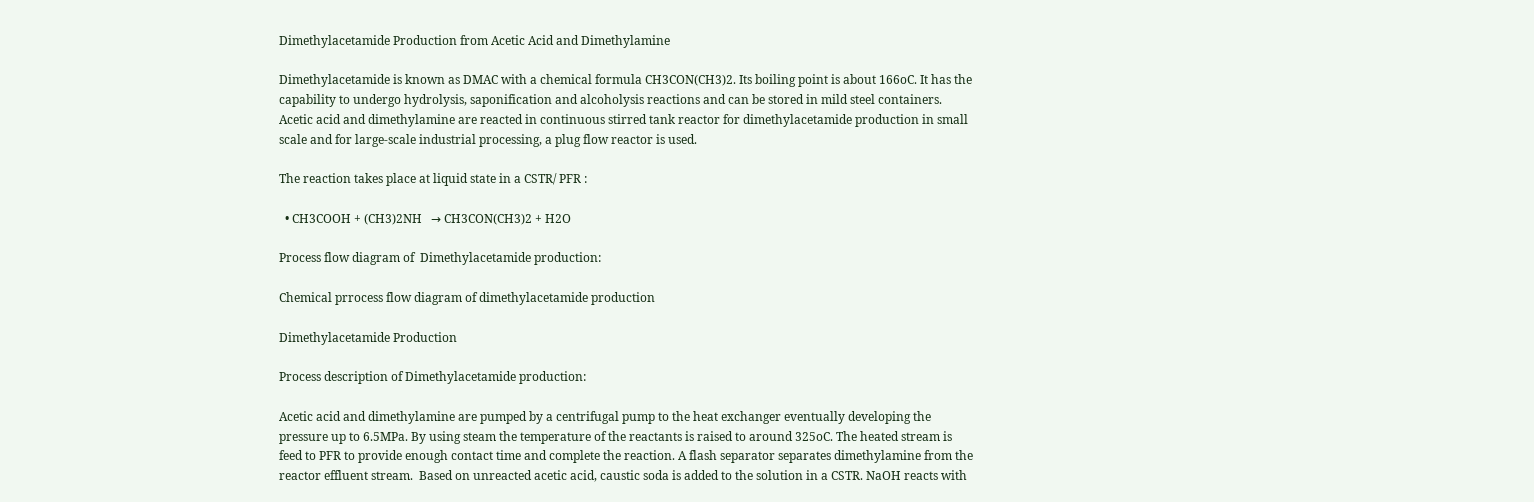Dimethylacetamide Production from Acetic Acid and Dimethylamine

Dimethylacetamide is known as DMAC with a chemical formula CH3CON(CH3)2. Its boiling point is about 166oC. It has the capability to undergo hydrolysis, saponification and alcoholysis reactions and can be stored in mild steel containers. Acetic acid and dimethylamine are reacted in continuous stirred tank reactor for dimethylacetamide production in small scale and for large-scale industrial processing, a plug flow reactor is used.

The reaction takes place at liquid state in a CSTR/ PFR :

  • CH3COOH + (CH3)2NH   → CH3CON(CH3)2 + H2O

Process flow diagram of  Dimethylacetamide production:

Chemical prrocess flow diagram of dimethylacetamide production

Dimethylacetamide Production

Process description of Dimethylacetamide production:

Acetic acid and dimethylamine are pumped by a centrifugal pump to the heat exchanger eventually developing the pressure up to 6.5MPa. By using steam the temperature of the reactants is raised to around 325oC. The heated stream is feed to PFR to provide enough contact time and complete the reaction. A flash separator separates dimethylamine from the reactor effluent stream.  Based on unreacted acetic acid, caustic soda is added to the solution in a CSTR. NaOH reacts with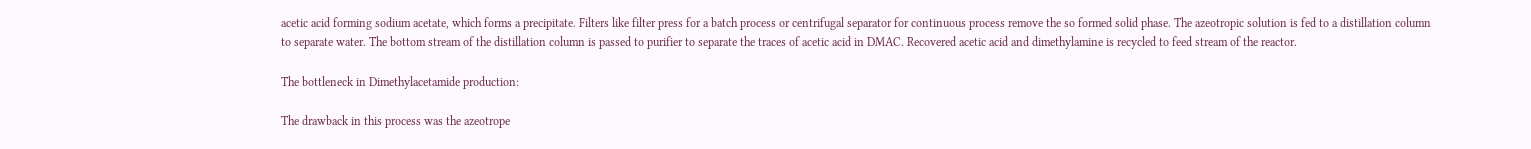acetic acid forming sodium acetate, which forms a precipitate. Filters like filter press for a batch process or centrifugal separator for continuous process remove the so formed solid phase. The azeotropic solution is fed to a distillation column to separate water. The bottom stream of the distillation column is passed to purifier to separate the traces of acetic acid in DMAC. Recovered acetic acid and dimethylamine is recycled to feed stream of the reactor.

The bottleneck in Dimethylacetamide production:

The drawback in this process was the azeotrope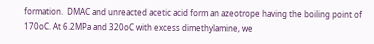formation.  DMAC and unreacted acetic acid form an azeotrope having the boiling point of 170oC. At 6.2MPa and 320oC with excess dimethylamine, we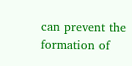can prevent the formation of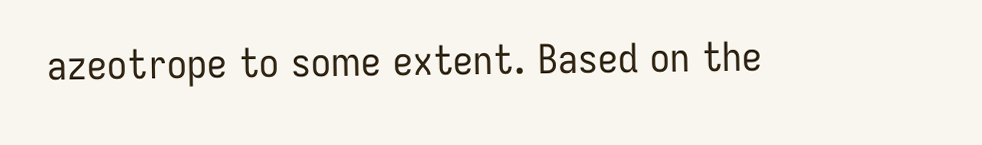azeotrope to some extent. Based on the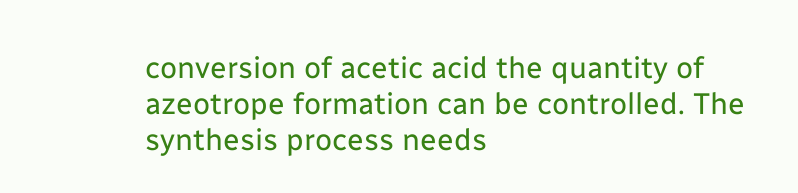conversion of acetic acid the quantity of azeotrope formation can be controlled. The synthesis process needs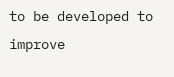to be developed to improve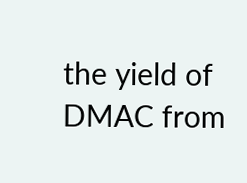the yield of DMAC from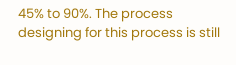45% to 90%. The process designing for this process is still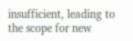insufficient, leading to the scope for new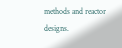methods and reactor designs.